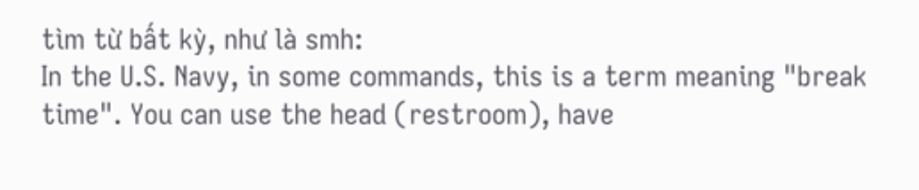tìm từ bất kỳ, như là smh:
In the U.S. Navy, in some commands, this is a term meaning "break time". You can use the head (restroom), have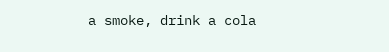a smoke, drink a cola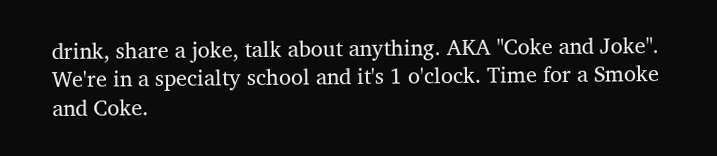drink, share a joke, talk about anything. AKA "Coke and Joke".
We're in a specialty school and it's 1 o'clock. Time for a Smoke and Coke.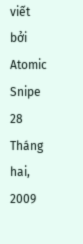viết bởi Atomic Snipe 28 Tháng hai, 2009